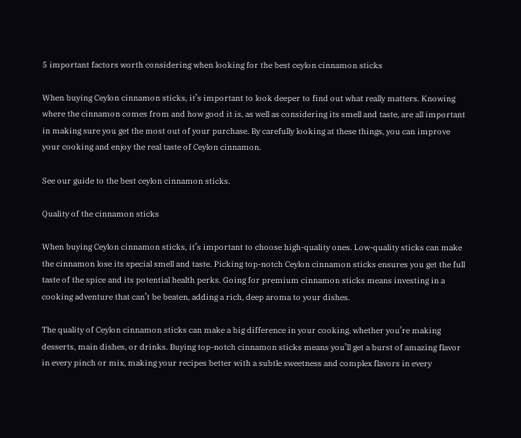5 important factors worth considering when looking for the best ceylon cinnamon sticks

When buying Ceylon cinnamon sticks, it’s important to look deeper to find out what really matters. Knowing where the cinnamon comes from and how good it is, as well as considering its smell and taste, are all important in making sure you get the most out of your purchase. By carefully looking at these things, you can improve your cooking and enjoy the real taste of Ceylon cinnamon.

See our guide to the best ceylon cinnamon sticks.

Quality of the cinnamon sticks

When buying Ceylon cinnamon sticks, it’s important to choose high-quality ones. Low-quality sticks can make the cinnamon lose its special smell and taste. Picking top-notch Ceylon cinnamon sticks ensures you get the full taste of the spice and its potential health perks. Going for premium cinnamon sticks means investing in a cooking adventure that can’t be beaten, adding a rich, deep aroma to your dishes.

The quality of Ceylon cinnamon sticks can make a big difference in your cooking, whether you’re making desserts, main dishes, or drinks. Buying top-notch cinnamon sticks means you’ll get a burst of amazing flavor in every pinch or mix, making your recipes better with a subtle sweetness and complex flavors in every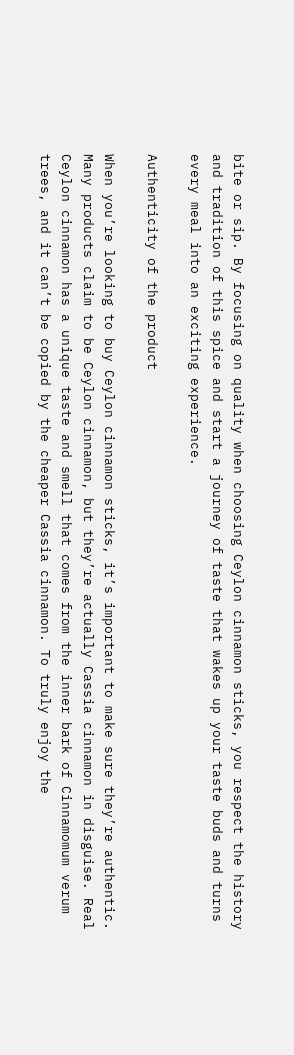bite or sip. By focusing on quality when choosing Ceylon cinnamon sticks, you respect the history and tradition of this spice and start a journey of taste that wakes up your taste buds and turns every meal into an exciting experience.

Authenticity of the product

When you’re looking to buy Ceylon cinnamon sticks, it’s important to make sure they’re authentic. Many products claim to be Ceylon cinnamon, but they’re actually Cassia cinnamon in disguise. Real Ceylon cinnamon has a unique taste and smell that comes from the inner bark of Cinnamomum verum trees, and it can’t be copied by the cheaper Cassia cinnamon. To truly enjoy the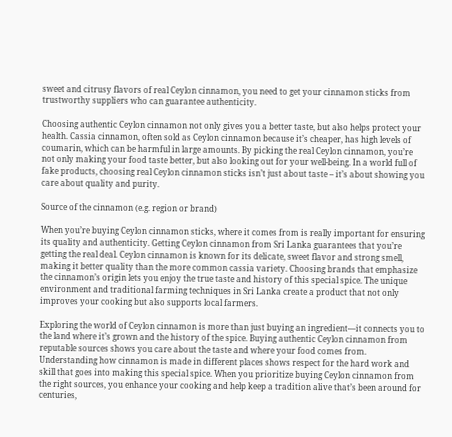sweet and citrusy flavors of real Ceylon cinnamon, you need to get your cinnamon sticks from trustworthy suppliers who can guarantee authenticity.

Choosing authentic Ceylon cinnamon not only gives you a better taste, but also helps protect your health. Cassia cinnamon, often sold as Ceylon cinnamon because it’s cheaper, has high levels of coumarin, which can be harmful in large amounts. By picking the real Ceylon cinnamon, you’re not only making your food taste better, but also looking out for your well-being. In a world full of fake products, choosing real Ceylon cinnamon sticks isn’t just about taste – it’s about showing you care about quality and purity.

Source of the cinnamon (e.g. region or brand)

When you’re buying Ceylon cinnamon sticks, where it comes from is really important for ensuring its quality and authenticity. Getting Ceylon cinnamon from Sri Lanka guarantees that you’re getting the real deal. Ceylon cinnamon is known for its delicate, sweet flavor and strong smell, making it better quality than the more common cassia variety. Choosing brands that emphasize the cinnamon’s origin lets you enjoy the true taste and history of this special spice. The unique environment and traditional farming techniques in Sri Lanka create a product that not only improves your cooking but also supports local farmers.

Exploring the world of Ceylon cinnamon is more than just buying an ingredient—it connects you to the land where it’s grown and the history of the spice. Buying authentic Ceylon cinnamon from reputable sources shows you care about the taste and where your food comes from. Understanding how cinnamon is made in different places shows respect for the hard work and skill that goes into making this special spice. When you prioritize buying Ceylon cinnamon from the right sources, you enhance your cooking and help keep a tradition alive that’s been around for centuries,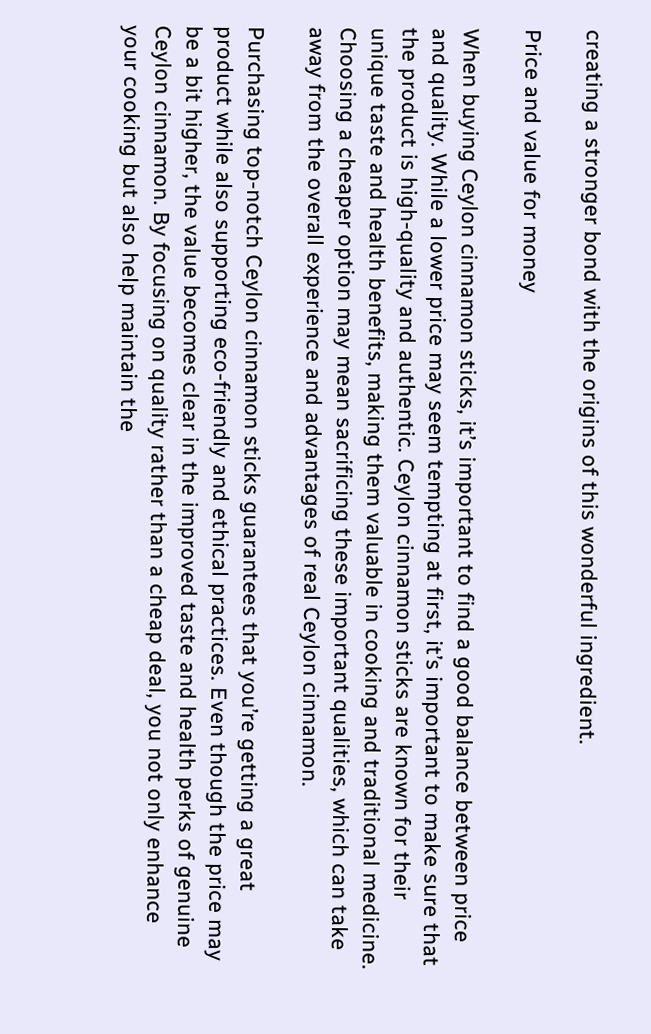creating a stronger bond with the origins of this wonderful ingredient.

Price and value for money

When buying Ceylon cinnamon sticks, it’s important to find a good balance between price and quality. While a lower price may seem tempting at first, it’s important to make sure that the product is high-quality and authentic. Ceylon cinnamon sticks are known for their unique taste and health benefits, making them valuable in cooking and traditional medicine. Choosing a cheaper option may mean sacrificing these important qualities, which can take away from the overall experience and advantages of real Ceylon cinnamon.

Purchasing top-notch Ceylon cinnamon sticks guarantees that you’re getting a great product while also supporting eco-friendly and ethical practices. Even though the price may be a bit higher, the value becomes clear in the improved taste and health perks of genuine Ceylon cinnamon. By focusing on quality rather than a cheap deal, you not only enhance your cooking but also help maintain the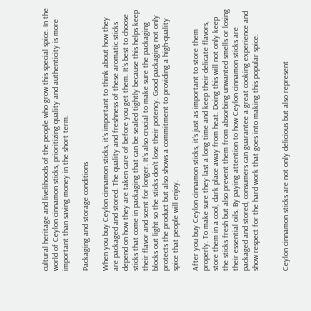cultural heritage and livelihoods of the people who grow this special spice. In the world of Ceylon cinnamon sticks, prioritizing quality and authenticity is more important than saving money in the short term.

Packaging and storage conditions

When you buy Ceylon cinnamon sticks, it’s important to think about how they are packaged and stored. The quality and freshness of these aromatic sticks depend on how they are taken care of before you get them. It’s best to choose sticks that come in packaging that can be sealed tightly because this helps keep their flavor and scent for longer. It’s also crucial to make sure the packaging blocks out light so the sticks don’t lose their potency. Good packaging not only protects the product but also shows a commitment to providing a high-quality spice that people will enjoy.

After you buy Ceylon cinnamon sticks, it’s just as important to store them properly. To make sure they last a long time and keep their delicate flavors, store them in a cool, dark place away from heat. Doing this will not only keep the sticks fresh but also prevent them from absorbing unwanted smells or losing their essential oils. By paying attention to how Ceylon cinnamon sticks are packaged and stored, consumers can guarantee a great cooking experience and show respect for the hard work that goes into making this popular spice.


Ceylon cinnamon sticks are not only delicious but also represent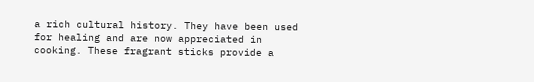a rich cultural history. They have been used for healing and are now appreciated in cooking. These fragrant sticks provide a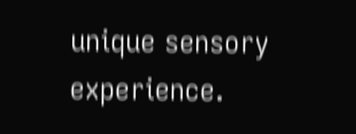unique sensory experience.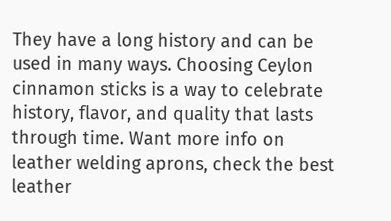They have a long history and can be used in many ways. Choosing Ceylon cinnamon sticks is a way to celebrate history, flavor, and quality that lasts through time. Want more info on leather welding aprons, check the best leather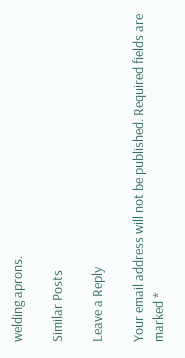welding aprons.

Similar Posts

Leave a Reply

Your email address will not be published. Required fields are marked *